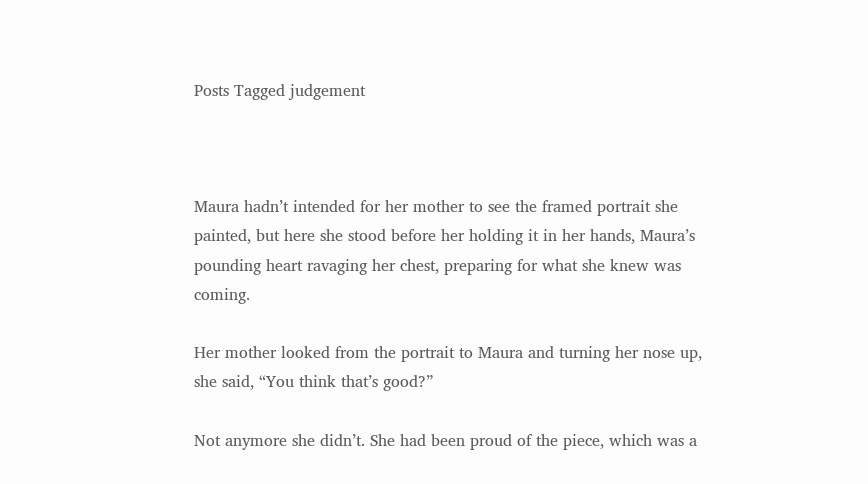Posts Tagged judgement



Maura hadn’t intended for her mother to see the framed portrait she painted, but here she stood before her holding it in her hands, Maura’s pounding heart ravaging her chest, preparing for what she knew was coming.

Her mother looked from the portrait to Maura and turning her nose up, she said, “You think that’s good?”

Not anymore she didn’t. She had been proud of the piece, which was a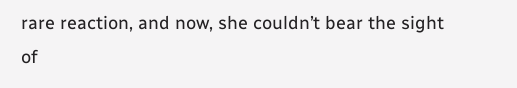rare reaction, and now, she couldn’t bear the sight of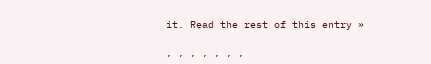it. Read the rest of this entry »

, , , , , , ,